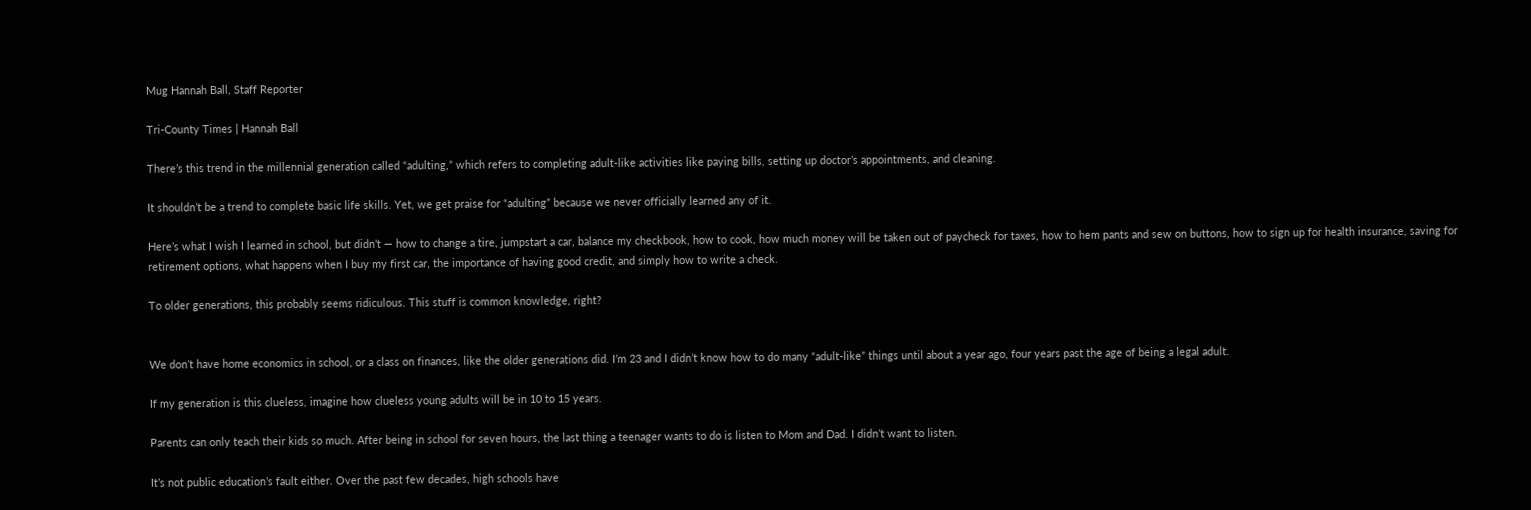Mug Hannah Ball, Staff Reporter

Tri-County Times | Hannah Ball

There’s this trend in the millennial generation called “adulting,” which refers to completing adult-like activities like paying bills, setting up doctor’s appointments, and cleaning.

It shouldn’t be a trend to complete basic life skills. Yet, we get praise for “adulting” because we never officially learned any of it.

Here’s what I wish I learned in school, but didn’t — how to change a tire, jumpstart a car, balance my checkbook, how to cook, how much money will be taken out of paycheck for taxes, how to hem pants and sew on buttons, how to sign up for health insurance, saving for retirement options, what happens when I buy my first car, the importance of having good credit, and simply how to write a check.

To older generations, this probably seems ridiculous. This stuff is common knowledge, right?


We don’t have home economics in school, or a class on finances, like the older generations did. I’m 23 and I didn’t know how to do many “adult-like” things until about a year ago, four years past the age of being a legal adult.

If my generation is this clueless, imagine how clueless young adults will be in 10 to 15 years.

Parents can only teach their kids so much. After being in school for seven hours, the last thing a teenager wants to do is listen to Mom and Dad. I didn’t want to listen.

It’s not public education’s fault either. Over the past few decades, high schools have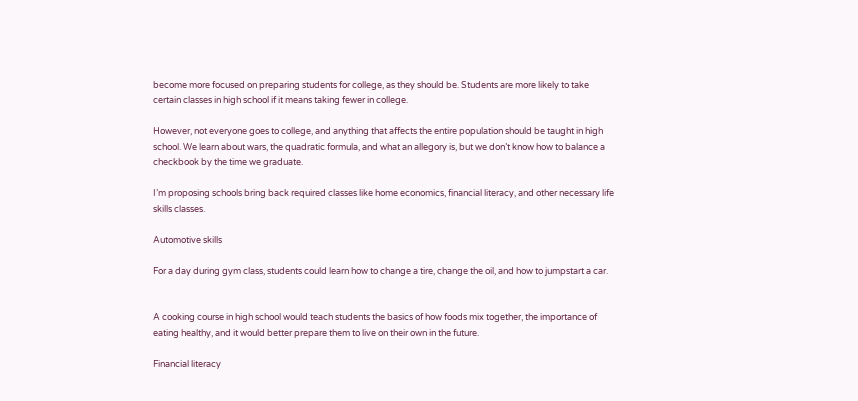become more focused on preparing students for college, as they should be. Students are more likely to take certain classes in high school if it means taking fewer in college.

However, not everyone goes to college, and anything that affects the entire population should be taught in high school. We learn about wars, the quadratic formula, and what an allegory is, but we don’t know how to balance a checkbook by the time we graduate.

I’m proposing schools bring back required classes like home economics, financial literacy, and other necessary life skills classes.

Automotive skills

For a day during gym class, students could learn how to change a tire, change the oil, and how to jumpstart a car.


A cooking course in high school would teach students the basics of how foods mix together, the importance of eating healthy, and it would better prepare them to live on their own in the future.

Financial literacy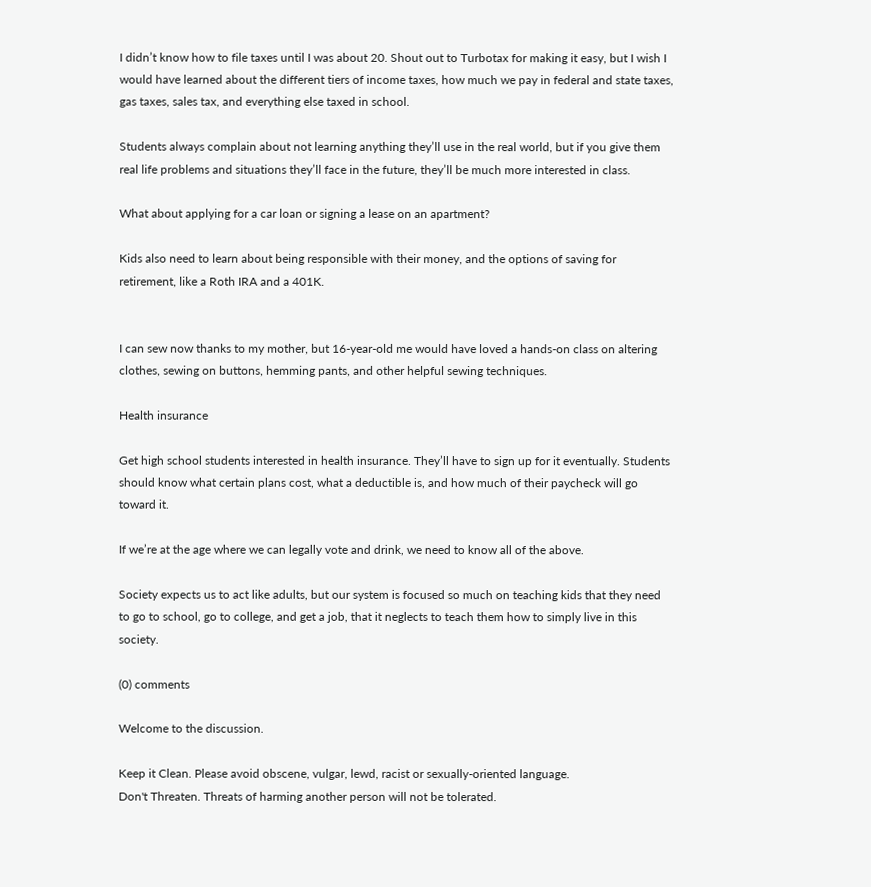I didn’t know how to file taxes until I was about 20. Shout out to Turbotax for making it easy, but I wish I would have learned about the different tiers of income taxes, how much we pay in federal and state taxes, gas taxes, sales tax, and everything else taxed in school.

Students always complain about not learning anything they’ll use in the real world, but if you give them real life problems and situations they’ll face in the future, they’ll be much more interested in class.

What about applying for a car loan or signing a lease on an apartment?

Kids also need to learn about being responsible with their money, and the options of saving for retirement, like a Roth IRA and a 401K.


I can sew now thanks to my mother, but 16-year-old me would have loved a hands-on class on altering clothes, sewing on buttons, hemming pants, and other helpful sewing techniques.

Health insurance

Get high school students interested in health insurance. They’ll have to sign up for it eventually. Students should know what certain plans cost, what a deductible is, and how much of their paycheck will go toward it.

If we’re at the age where we can legally vote and drink, we need to know all of the above.

Society expects us to act like adults, but our system is focused so much on teaching kids that they need to go to school, go to college, and get a job, that it neglects to teach them how to simply live in this society.

(0) comments

Welcome to the discussion.

Keep it Clean. Please avoid obscene, vulgar, lewd, racist or sexually-oriented language.
Don't Threaten. Threats of harming another person will not be tolerated.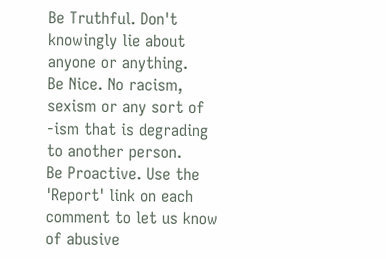Be Truthful. Don't knowingly lie about anyone or anything.
Be Nice. No racism, sexism or any sort of -ism that is degrading to another person.
Be Proactive. Use the 'Report' link on each comment to let us know of abusive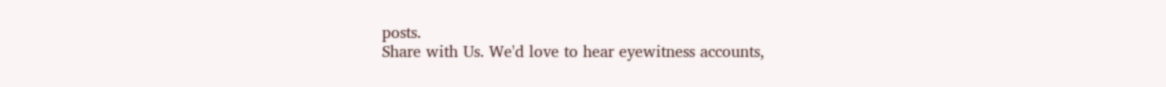posts.
Share with Us. We'd love to hear eyewitness accounts,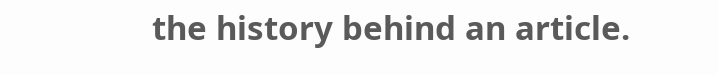the history behind an article.